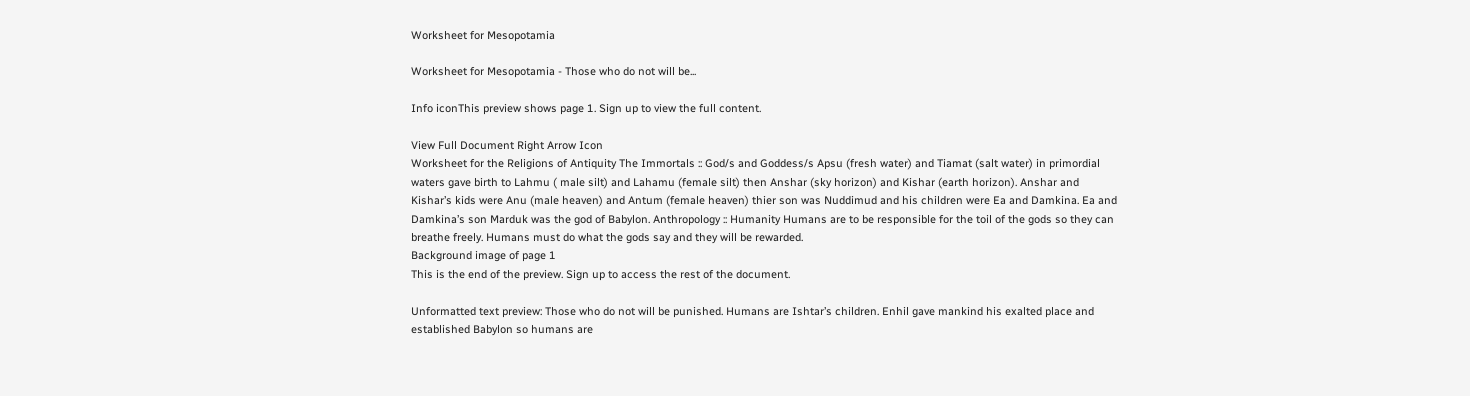Worksheet for Mesopotamia

Worksheet for Mesopotamia - Those who do not will be...

Info iconThis preview shows page 1. Sign up to view the full content.

View Full Document Right Arrow Icon
Worksheet for the Religions of Antiquity The Immortals :: God/s and Goddess/s Apsu (fresh water) and Tiamat (salt water) in primordial waters gave birth to Lahmu ( male silt) and Lahamu (female silt) then Anshar (sky horizon) and Kishar (earth horizon). Anshar and Kishar’s kids were Anu (male heaven) and Antum (female heaven) thier son was Nuddimud and his children were Ea and Damkina. Ea and Damkina’s son Marduk was the god of Babylon. Anthropology :: Humanity Humans are to be responsible for the toil of the gods so they can breathe freely. Humans must do what the gods say and they will be rewarded.
Background image of page 1
This is the end of the preview. Sign up to access the rest of the document.

Unformatted text preview: Those who do not will be punished. Humans are Ishtar’s children. Enhil gave mankind his exalted place and established Babylon so humans are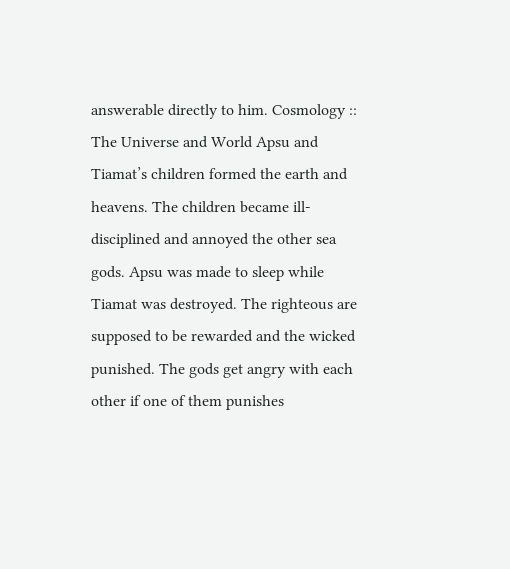answerable directly to him. Cosmology :: The Universe and World Apsu and Tiamat’s children formed the earth and heavens. The children became ill-disciplined and annoyed the other sea gods. Apsu was made to sleep while Tiamat was destroyed. The righteous are supposed to be rewarded and the wicked punished. The gods get angry with each other if one of them punishes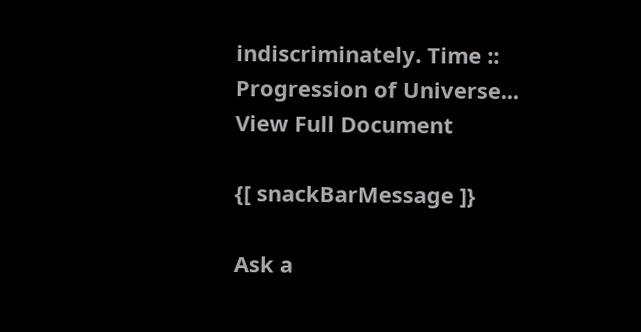indiscriminately. Time :: Progression of Universe...
View Full Document

{[ snackBarMessage ]}

Ask a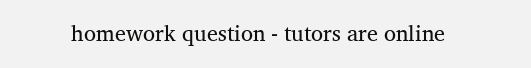homework question - tutors are online